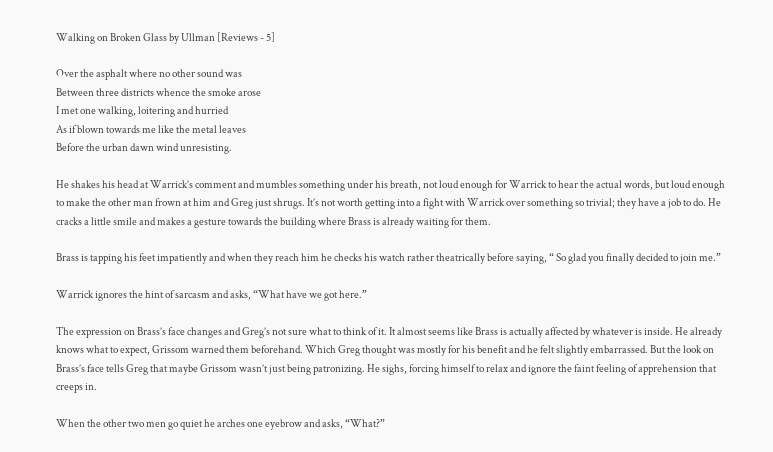Walking on Broken Glass by Ullman [Reviews - 5]

Over the asphalt where no other sound was
Between three districts whence the smoke arose
I met one walking, loitering and hurried
As if blown towards me like the metal leaves
Before the urban dawn wind unresisting.

He shakes his head at Warrick’s comment and mumbles something under his breath, not loud enough for Warrick to hear the actual words, but loud enough to make the other man frown at him and Greg just shrugs. It’s not worth getting into a fight with Warrick over something so trivial; they have a job to do. He cracks a little smile and makes a gesture towards the building where Brass is already waiting for them.

Brass is tapping his feet impatiently and when they reach him he checks his watch rather theatrically before saying, “ So glad you finally decided to join me.”

Warrick ignores the hint of sarcasm and asks, “What have we got here.”

The expression on Brass’s face changes and Greg’s not sure what to think of it. It almost seems like Brass is actually affected by whatever is inside. He already knows what to expect, Grissom warned them beforehand. Which Greg thought was mostly for his benefit and he felt slightly embarrassed. But the look on Brass’s face tells Greg that maybe Grissom wasn’t just being patronizing. He sighs, forcing himself to relax and ignore the faint feeling of apprehension that creeps in.

When the other two men go quiet he arches one eyebrow and asks, “What?”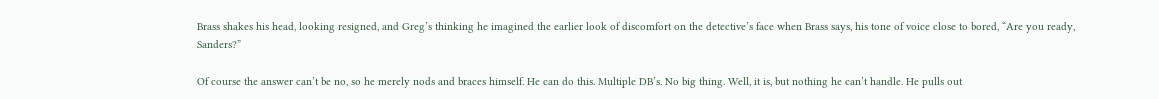Brass shakes his head, looking resigned, and Greg’s thinking he imagined the earlier look of discomfort on the detective’s face when Brass says, his tone of voice close to bored, “Are you ready, Sanders?”

Of course the answer can’t be no, so he merely nods and braces himself. He can do this. Multiple DB’s. No big thing. Well, it is, but nothing he can’t handle. He pulls out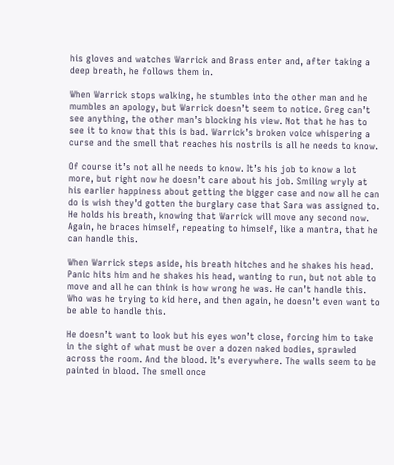his gloves and watches Warrick and Brass enter and, after taking a deep breath, he follows them in.

When Warrick stops walking, he stumbles into the other man and he mumbles an apology, but Warrick doesn’t seem to notice. Greg can’t see anything, the other man’s blocking his view. Not that he has to see it to know that this is bad. Warrick’s broken voice whispering a curse and the smell that reaches his nostrils is all he needs to know.

Of course it’s not all he needs to know. It’s his job to know a lot more, but right now he doesn’t care about his job. Smiling wryly at his earlier happiness about getting the bigger case and now all he can do is wish they’d gotten the burglary case that Sara was assigned to. He holds his breath, knowing that Warrick will move any second now. Again, he braces himself, repeating to himself, like a mantra, that he can handle this.

When Warrick steps aside, his breath hitches and he shakes his head. Panic hits him and he shakes his head, wanting to run, but not able to move and all he can think is how wrong he was. He can’t handle this. Who was he trying to kid here, and then again, he doesn’t even want to be able to handle this.

He doesn’t want to look but his eyes won’t close, forcing him to take in the sight of what must be over a dozen naked bodies, sprawled across the room. And the blood. It’s everywhere. The walls seem to be painted in blood. The smell once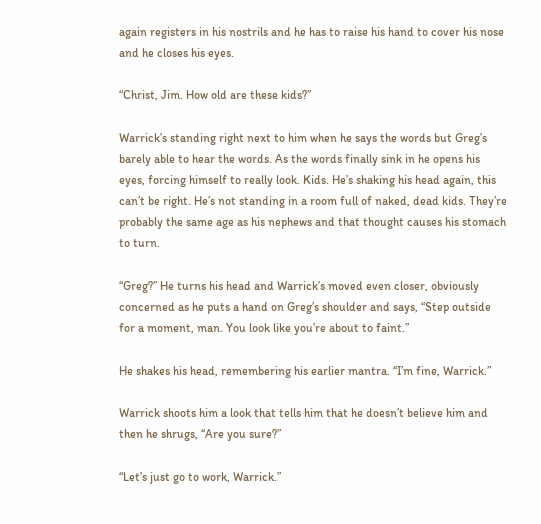again registers in his nostrils and he has to raise his hand to cover his nose and he closes his eyes.

“Christ, Jim. How old are these kids?”

Warrick’s standing right next to him when he says the words but Greg’s barely able to hear the words. As the words finally sink in he opens his eyes, forcing himself to really look. Kids. He’s shaking his head again, this can’t be right. He’s not standing in a room full of naked, dead kids. They’re probably the same age as his nephews and that thought causes his stomach to turn.

“Greg?” He turns his head and Warrick’s moved even closer, obviously concerned as he puts a hand on Greg’s shoulder and says, “Step outside for a moment, man. You look like you’re about to faint.”

He shakes his head, remembering his earlier mantra. “I’m fine, Warrick.”

Warrick shoots him a look that tells him that he doesn’t believe him and then he shrugs, “Are you sure?”

“Let’s just go to work, Warrick.”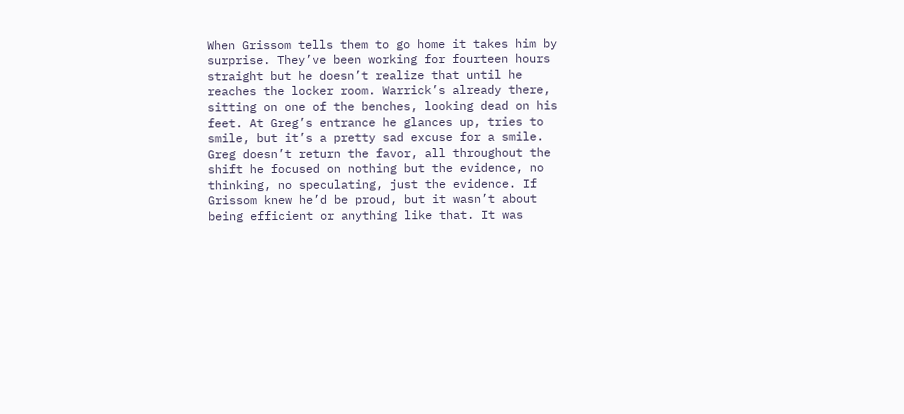When Grissom tells them to go home it takes him by surprise. They’ve been working for fourteen hours straight but he doesn’t realize that until he reaches the locker room. Warrick’s already there, sitting on one of the benches, looking dead on his feet. At Greg’s entrance he glances up, tries to smile, but it’s a pretty sad excuse for a smile. Greg doesn’t return the favor, all throughout the shift he focused on nothing but the evidence, no thinking, no speculating, just the evidence. If Grissom knew he’d be proud, but it wasn’t about being efficient or anything like that. It was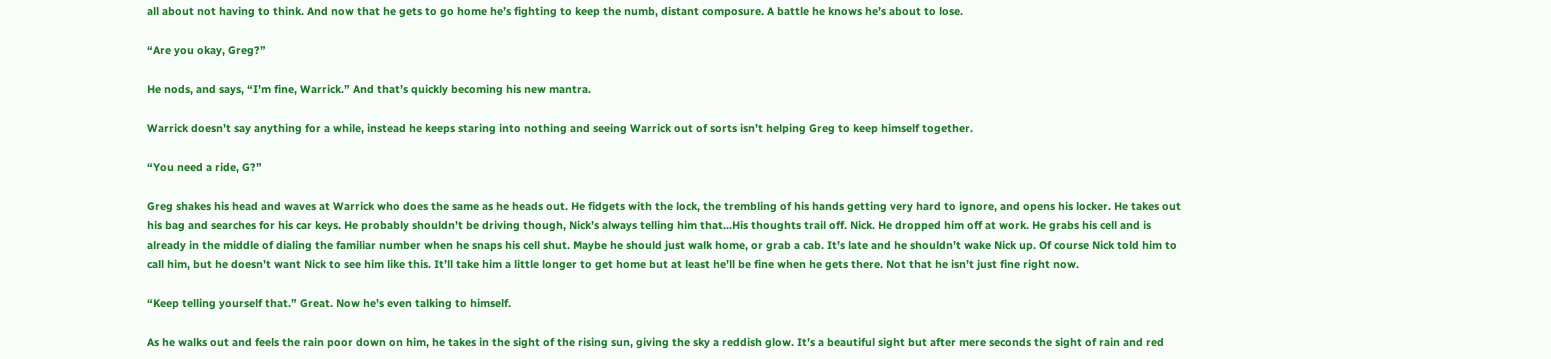all about not having to think. And now that he gets to go home he’s fighting to keep the numb, distant composure. A battle he knows he’s about to lose.

“Are you okay, Greg?”

He nods, and says, “I’m fine, Warrick.” And that’s quickly becoming his new mantra.

Warrick doesn’t say anything for a while, instead he keeps staring into nothing and seeing Warrick out of sorts isn’t helping Greg to keep himself together.

“You need a ride, G?”

Greg shakes his head and waves at Warrick who does the same as he heads out. He fidgets with the lock, the trembling of his hands getting very hard to ignore, and opens his locker. He takes out his bag and searches for his car keys. He probably shouldn’t be driving though, Nick’s always telling him that...His thoughts trail off. Nick. He dropped him off at work. He grabs his cell and is already in the middle of dialing the familiar number when he snaps his cell shut. Maybe he should just walk home, or grab a cab. It’s late and he shouldn’t wake Nick up. Of course Nick told him to call him, but he doesn’t want Nick to see him like this. It’ll take him a little longer to get home but at least he’ll be fine when he gets there. Not that he isn’t just fine right now.

“Keep telling yourself that.” Great. Now he’s even talking to himself.

As he walks out and feels the rain poor down on him, he takes in the sight of the rising sun, giving the sky a reddish glow. It’s a beautiful sight but after mere seconds the sight of rain and red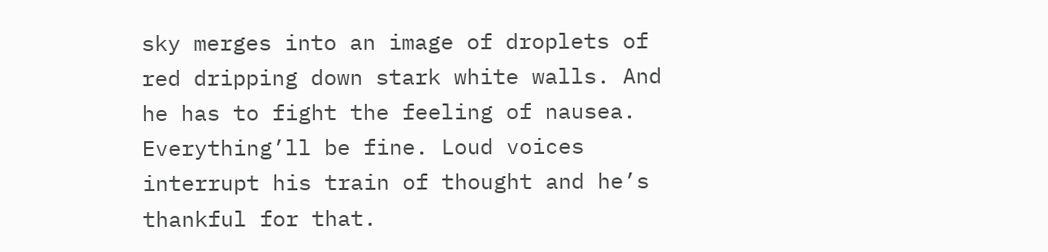sky merges into an image of droplets of red dripping down stark white walls. And he has to fight the feeling of nausea. Everything’ll be fine. Loud voices interrupt his train of thought and he’s thankful for that.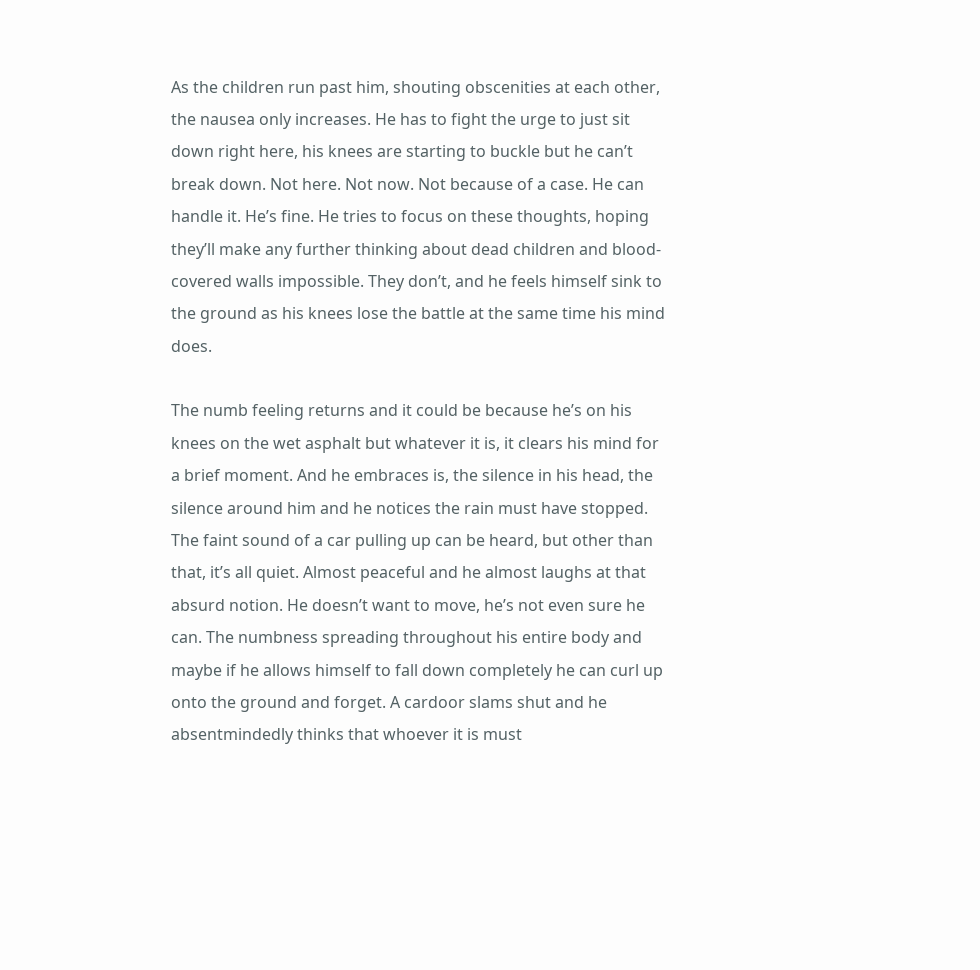As the children run past him, shouting obscenities at each other, the nausea only increases. He has to fight the urge to just sit down right here, his knees are starting to buckle but he can’t break down. Not here. Not now. Not because of a case. He can handle it. He’s fine. He tries to focus on these thoughts, hoping they’ll make any further thinking about dead children and blood-covered walls impossible. They don’t, and he feels himself sink to the ground as his knees lose the battle at the same time his mind does.

The numb feeling returns and it could be because he’s on his knees on the wet asphalt but whatever it is, it clears his mind for a brief moment. And he embraces is, the silence in his head, the silence around him and he notices the rain must have stopped. The faint sound of a car pulling up can be heard, but other than that, it’s all quiet. Almost peaceful and he almost laughs at that absurd notion. He doesn’t want to move, he’s not even sure he can. The numbness spreading throughout his entire body and maybe if he allows himself to fall down completely he can curl up onto the ground and forget. A cardoor slams shut and he absentmindedly thinks that whoever it is must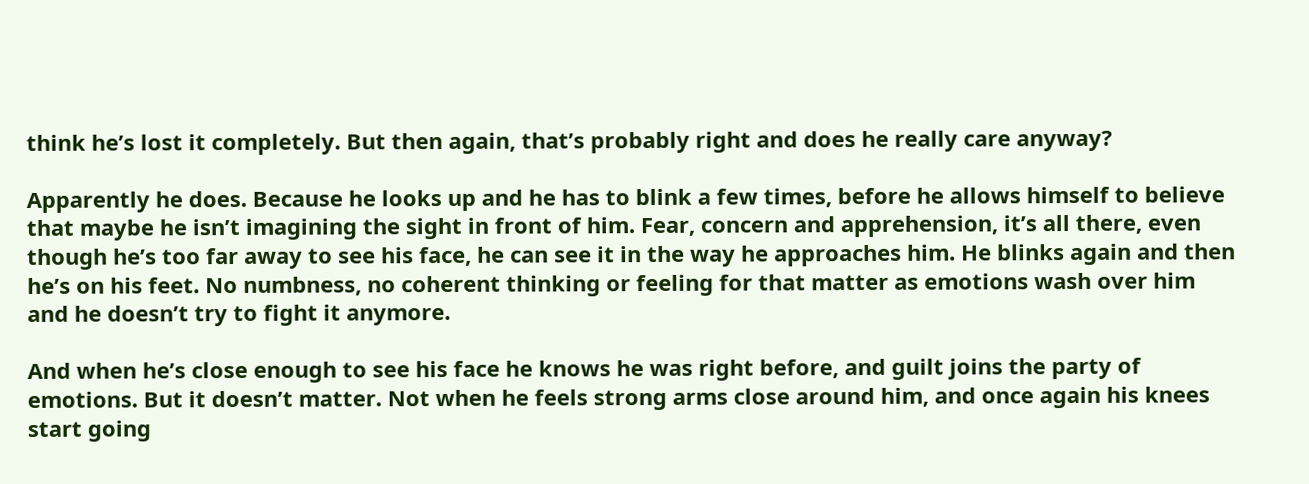think he’s lost it completely. But then again, that’s probably right and does he really care anyway?

Apparently he does. Because he looks up and he has to blink a few times, before he allows himself to believe that maybe he isn’t imagining the sight in front of him. Fear, concern and apprehension, it’s all there, even though he’s too far away to see his face, he can see it in the way he approaches him. He blinks again and then he’s on his feet. No numbness, no coherent thinking or feeling for that matter as emotions wash over him and he doesn’t try to fight it anymore.

And when he’s close enough to see his face he knows he was right before, and guilt joins the party of emotions. But it doesn’t matter. Not when he feels strong arms close around him, and once again his knees start going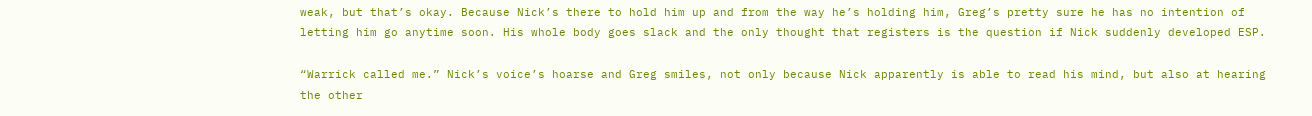weak, but that’s okay. Because Nick’s there to hold him up and from the way he’s holding him, Greg’s pretty sure he has no intention of letting him go anytime soon. His whole body goes slack and the only thought that registers is the question if Nick suddenly developed ESP.

“Warrick called me.” Nick’s voice’s hoarse and Greg smiles, not only because Nick apparently is able to read his mind, but also at hearing the other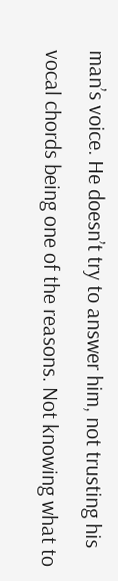man’s voice. He doesn’t try to answer him, not trusting his vocal chords being one of the reasons. Not knowing what to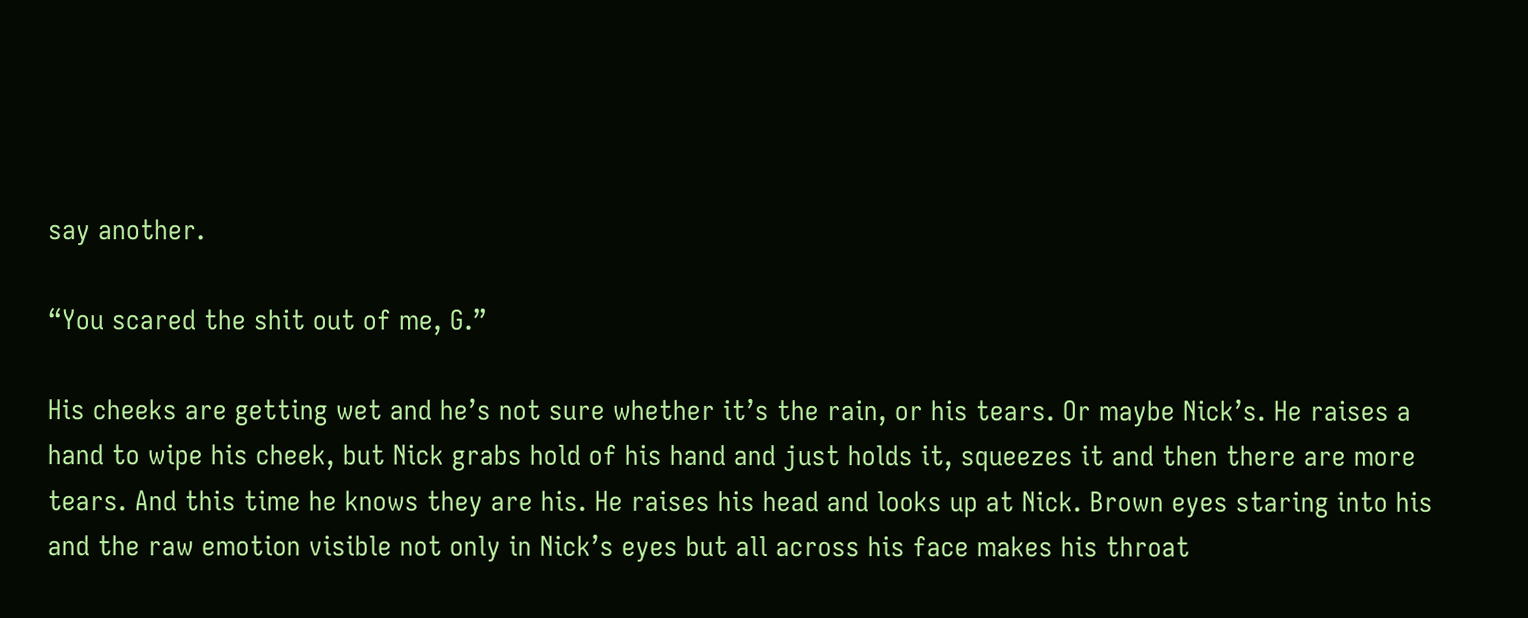say another.

“You scared the shit out of me, G.”

His cheeks are getting wet and he’s not sure whether it’s the rain, or his tears. Or maybe Nick’s. He raises a hand to wipe his cheek, but Nick grabs hold of his hand and just holds it, squeezes it and then there are more tears. And this time he knows they are his. He raises his head and looks up at Nick. Brown eyes staring into his and the raw emotion visible not only in Nick’s eyes but all across his face makes his throat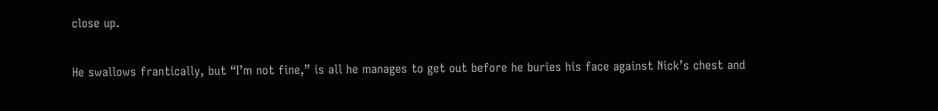close up.

He swallows frantically, but “I’m not fine,” is all he manages to get out before he buries his face against Nick’s chest and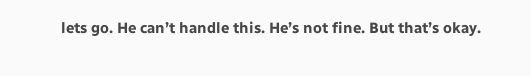lets go. He can’t handle this. He’s not fine. But that’s okay.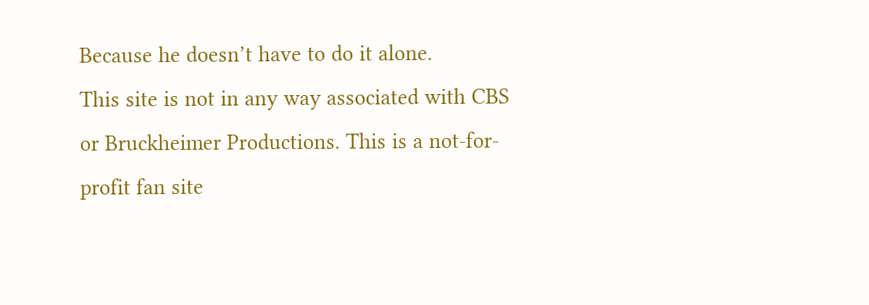Because he doesn’t have to do it alone.
This site is not in any way associated with CBS or Bruckheimer Productions. This is a not-for-profit fan site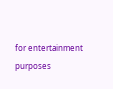for entertainment purposes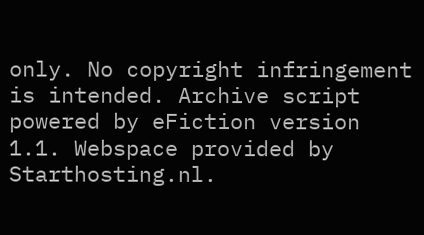only. No copyright infringement is intended. Archive script powered by eFiction version 1.1. Webspace provided by Starthosting.nl.